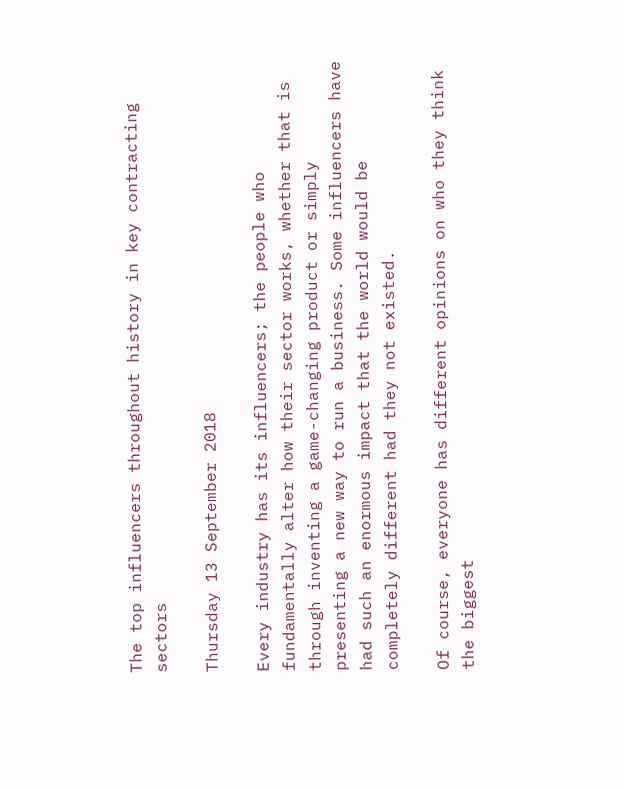The top influencers throughout history in key contracting sectors

Thursday 13 September 2018

Every industry has its influencers; the people who fundamentally alter how their sector works, whether that is through inventing a game-changing product or simply presenting a new way to run a business. Some influencers have had such an enormous impact that the world would be completely different had they not existed.

Of course, everyone has different opinions on who they think the biggest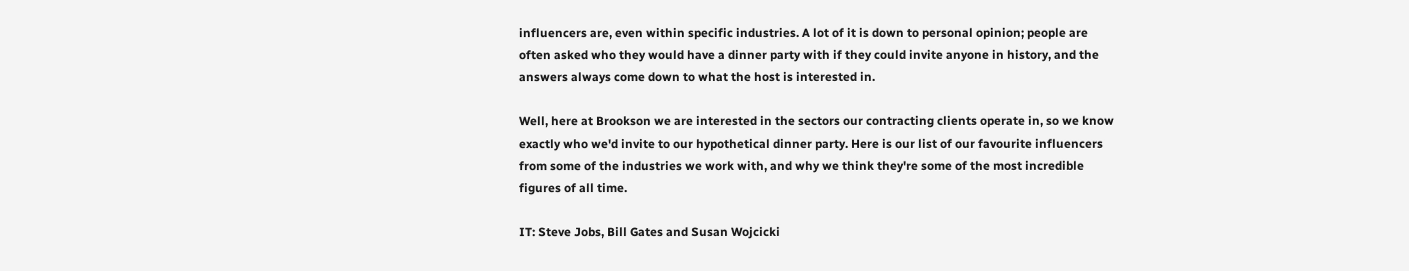influencers are, even within specific industries. A lot of it is down to personal opinion; people are often asked who they would have a dinner party with if they could invite anyone in history, and the answers always come down to what the host is interested in.

Well, here at Brookson we are interested in the sectors our contracting clients operate in, so we know exactly who we'd invite to our hypothetical dinner party. Here is our list of our favourite influencers from some of the industries we work with, and why we think they're some of the most incredible figures of all time.

IT: Steve Jobs, Bill Gates and Susan Wojcicki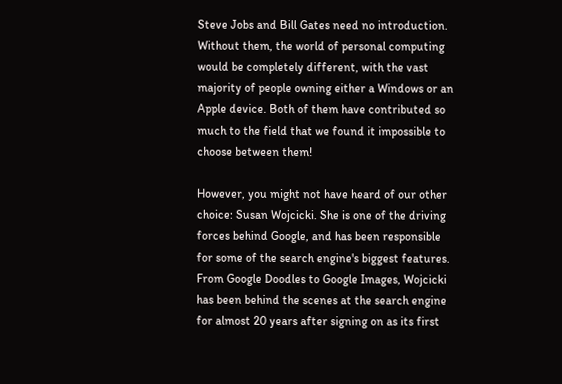Steve Jobs and Bill Gates need no introduction. Without them, the world of personal computing would be completely different, with the vast majority of people owning either a Windows or an Apple device. Both of them have contributed so much to the field that we found it impossible to choose between them!

However, you might not have heard of our other choice: Susan Wojcicki. She is one of the driving forces behind Google, and has been responsible for some of the search engine's biggest features. From Google Doodles to Google Images, Wojcicki has been behind the scenes at the search engine for almost 20 years after signing on as its first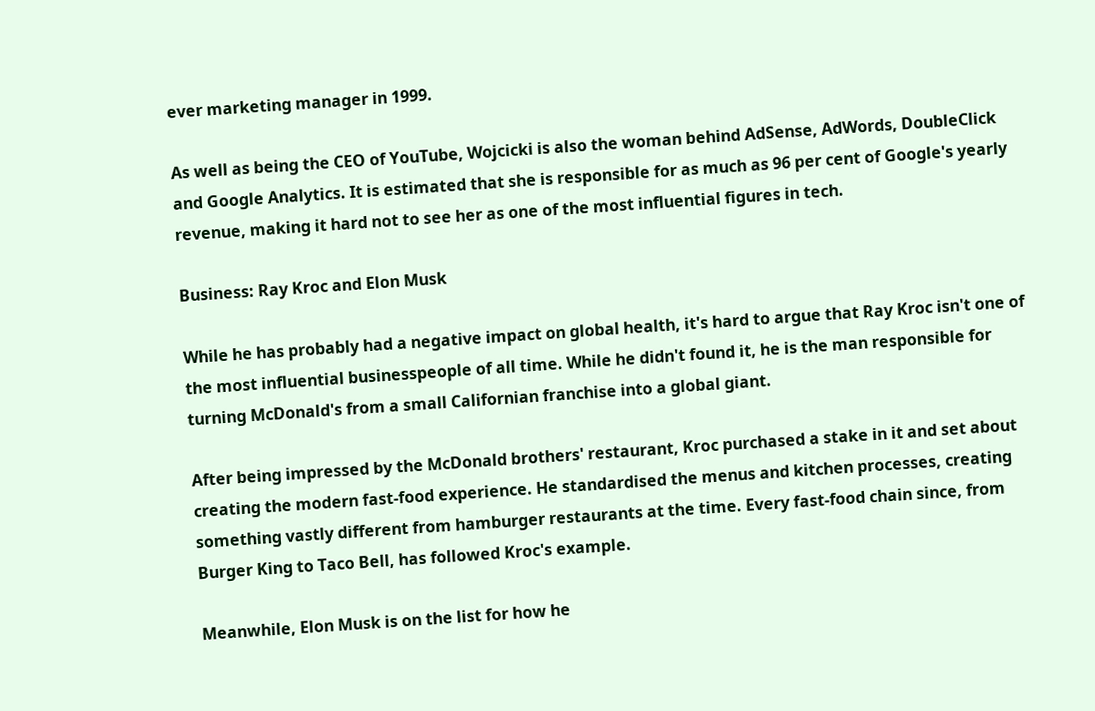ever marketing manager in 1999.

As well as being the CEO of YouTube, Wojcicki is also the woman behind AdSense, AdWords, DoubleClick and Google Analytics. It is estimated that she is responsible for as much as 96 per cent of Google's yearly revenue, making it hard not to see her as one of the most influential figures in tech.

Business: Ray Kroc and Elon Musk

While he has probably had a negative impact on global health, it's hard to argue that Ray Kroc isn't one of the most influential businesspeople of all time. While he didn't found it, he is the man responsible for turning McDonald's from a small Californian franchise into a global giant.

After being impressed by the McDonald brothers' restaurant, Kroc purchased a stake in it and set about creating the modern fast-food experience. He standardised the menus and kitchen processes, creating something vastly different from hamburger restaurants at the time. Every fast-food chain since, from Burger King to Taco Bell, has followed Kroc's example.

Meanwhile, Elon Musk is on the list for how he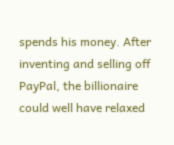spends his money. After inventing and selling off PayPal, the billionaire could well have relaxed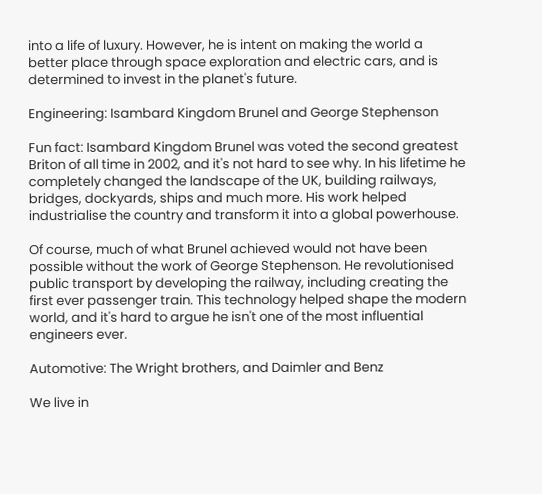into a life of luxury. However, he is intent on making the world a better place through space exploration and electric cars, and is determined to invest in the planet's future.

Engineering: Isambard Kingdom Brunel and George Stephenson

Fun fact: Isambard Kingdom Brunel was voted the second greatest Briton of all time in 2002, and it's not hard to see why. In his lifetime he completely changed the landscape of the UK, building railways, bridges, dockyards, ships and much more. His work helped industrialise the country and transform it into a global powerhouse.

Of course, much of what Brunel achieved would not have been possible without the work of George Stephenson. He revolutionised public transport by developing the railway, including creating the first ever passenger train. This technology helped shape the modern world, and it's hard to argue he isn't one of the most influential engineers ever.

Automotive: The Wright brothers, and Daimler and Benz

We live in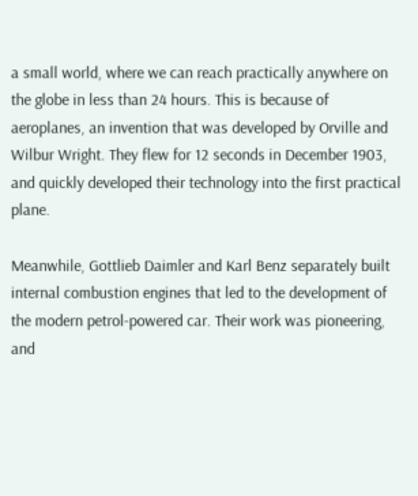a small world, where we can reach practically anywhere on the globe in less than 24 hours. This is because of aeroplanes, an invention that was developed by Orville and Wilbur Wright. They flew for 12 seconds in December 1903, and quickly developed their technology into the first practical plane.

Meanwhile, Gottlieb Daimler and Karl Benz separately built internal combustion engines that led to the development of the modern petrol-powered car. Their work was pioneering, and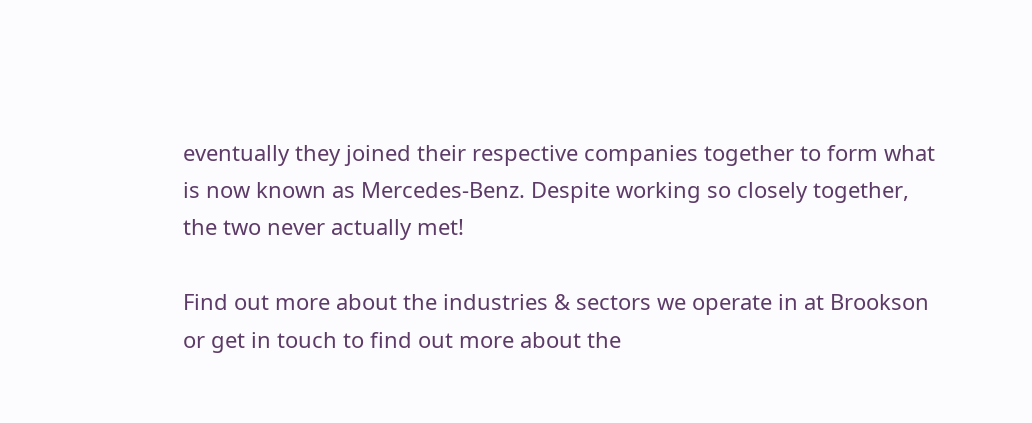eventually they joined their respective companies together to form what is now known as Mercedes-Benz. Despite working so closely together, the two never actually met!

Find out more about the industries & sectors we operate in at Brookson or get in touch to find out more about the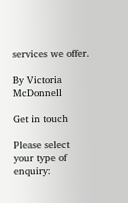services we offer.

By Victoria McDonnell

Get in touch

Please select your type of enquiry: